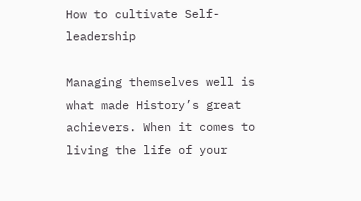How to cultivate Self-leadership

Managing themselves well is what made History’s great achievers. When it comes to living the life of your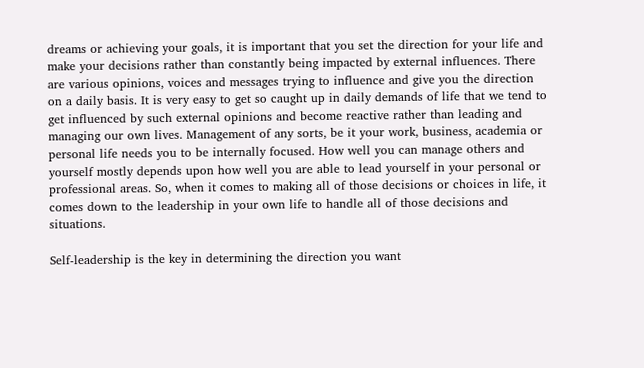dreams or achieving your goals, it is important that you set the direction for your life and make your decisions rather than constantly being impacted by external influences. There are various opinions, voices and messages trying to influence and give you the direction on a daily basis. It is very easy to get so caught up in daily demands of life that we tend to get influenced by such external opinions and become reactive rather than leading and managing our own lives. Management of any sorts, be it your work, business, academia or personal life needs you to be internally focused. How well you can manage others and yourself mostly depends upon how well you are able to lead yourself in your personal or professional areas. So, when it comes to making all of those decisions or choices in life, it comes down to the leadership in your own life to handle all of those decisions and situations.

Self-leadership is the key in determining the direction you want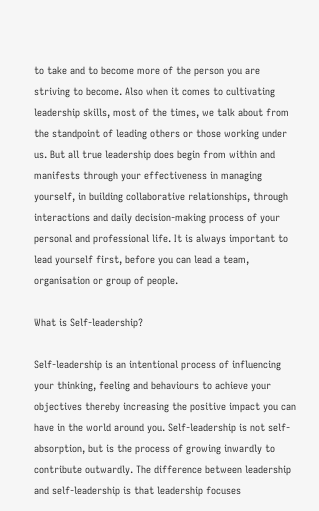to take and to become more of the person you are striving to become. Also when it comes to cultivating leadership skills, most of the times, we talk about from the standpoint of leading others or those working under us. But all true leadership does begin from within and manifests through your effectiveness in managing yourself, in building collaborative relationships, through interactions and daily decision-making process of your personal and professional life. It is always important to lead yourself first, before you can lead a team, organisation or group of people.

What is Self-leadership?

Self-leadership is an intentional process of influencing your thinking, feeling and behaviours to achieve your objectives thereby increasing the positive impact you can have in the world around you. Self-leadership is not self-absorption, but is the process of growing inwardly to contribute outwardly. The difference between leadership and self-leadership is that leadership focuses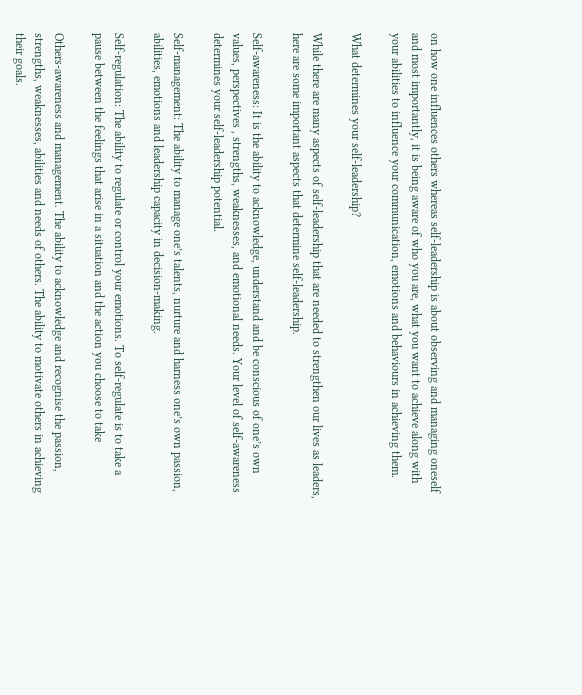on how one influences others whereas self-leadership is about observing and managing oneself and most importantly, it is being aware of who you are, what you want to achieve along with your abilities to influence your communication, emotions and behaviours in achieving them.

What determines your self-leadership?

While there are many aspects of self-leadership that are needed to strengthen our lives as leaders, here are some important aspects that determine self-leadership.

Self-awareness: It is the ability to acknowledge, understand and be conscious of one’s own values, perspectives , strengths, weaknesses, and emotional needs. Your level of self-awareness determines your self-leadership potential.

Self-management: The ability to manage one’s talents, nurture and harness one’s own passion, abilities, emotions and leadership capacity in decision-making.

Self-regulation: The ability to regulate or control your emotions. To self-regulate is to take a pause between the feelings that arise in a situation and the action you choose to take

Others-awareness and management. The ability to acknowledge and recognise the passion, strengths, weaknesses, abilities and needs of others. The ability to motivate others in achieving their goals.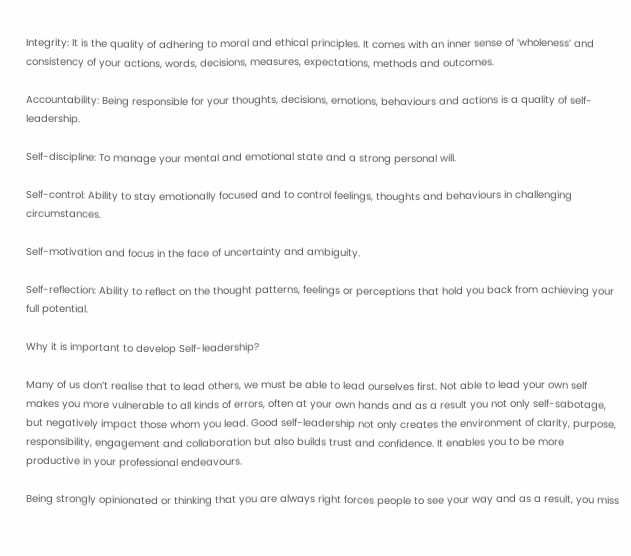Integrity: It is the quality of adhering to moral and ethical principles. It comes with an inner sense of ‘wholeness’ and consistency of your actions, words, decisions, measures, expectations, methods and outcomes.

Accountability: Being responsible for your thoughts, decisions, emotions, behaviours and actions is a quality of self-leadership.

Self-discipline: To manage your mental and emotional state and a strong personal will.

Self-control: Ability to stay emotionally focused and to control feelings, thoughts and behaviours in challenging circumstances.

Self-motivation and focus in the face of uncertainty and ambiguity.

Self-reflection: Ability to reflect on the thought patterns, feelings or perceptions that hold you back from achieving your full potential.

Why it is important to develop Self-leadership?

Many of us don’t realise that to lead others, we must be able to lead ourselves first. Not able to lead your own self makes you more vulnerable to all kinds of errors, often at your own hands and as a result you not only self-sabotage, but negatively impact those whom you lead. Good self-leadership not only creates the environment of clarity, purpose, responsibility, engagement and collaboration but also builds trust and confidence. It enables you to be more productive in your professional endeavours.

Being strongly opinionated or thinking that you are always right forces people to see your way and as a result, you miss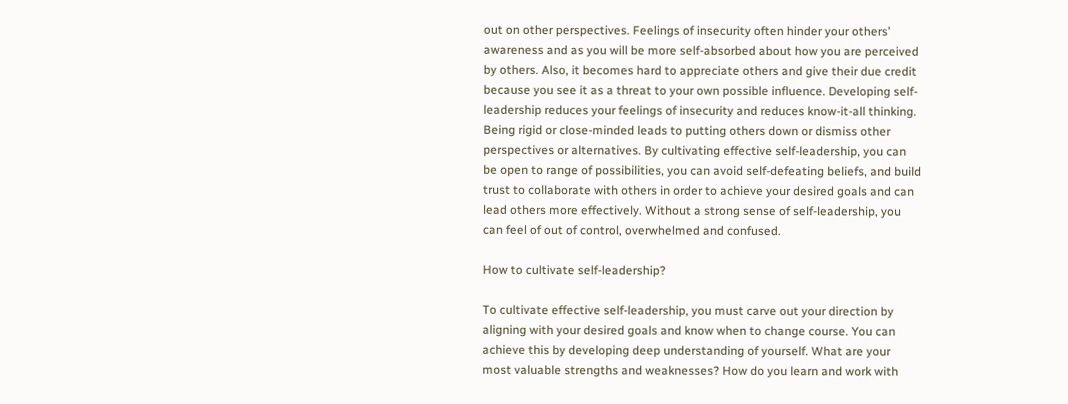out on other perspectives. Feelings of insecurity often hinder your others’ awareness and as you will be more self-absorbed about how you are perceived by others. Also, it becomes hard to appreciate others and give their due credit because you see it as a threat to your own possible influence. Developing self-leadership reduces your feelings of insecurity and reduces know-it-all thinking. Being rigid or close-minded leads to putting others down or dismiss other perspectives or alternatives. By cultivating effective self-leadership, you can be open to range of possibilities, you can avoid self-defeating beliefs, and build trust to collaborate with others in order to achieve your desired goals and can lead others more effectively. Without a strong sense of self-leadership, you can feel of out of control, overwhelmed and confused.

How to cultivate self-leadership?

To cultivate effective self-leadership, you must carve out your direction by aligning with your desired goals and know when to change course. You can achieve this by developing deep understanding of yourself. What are your most valuable strengths and weaknesses? How do you learn and work with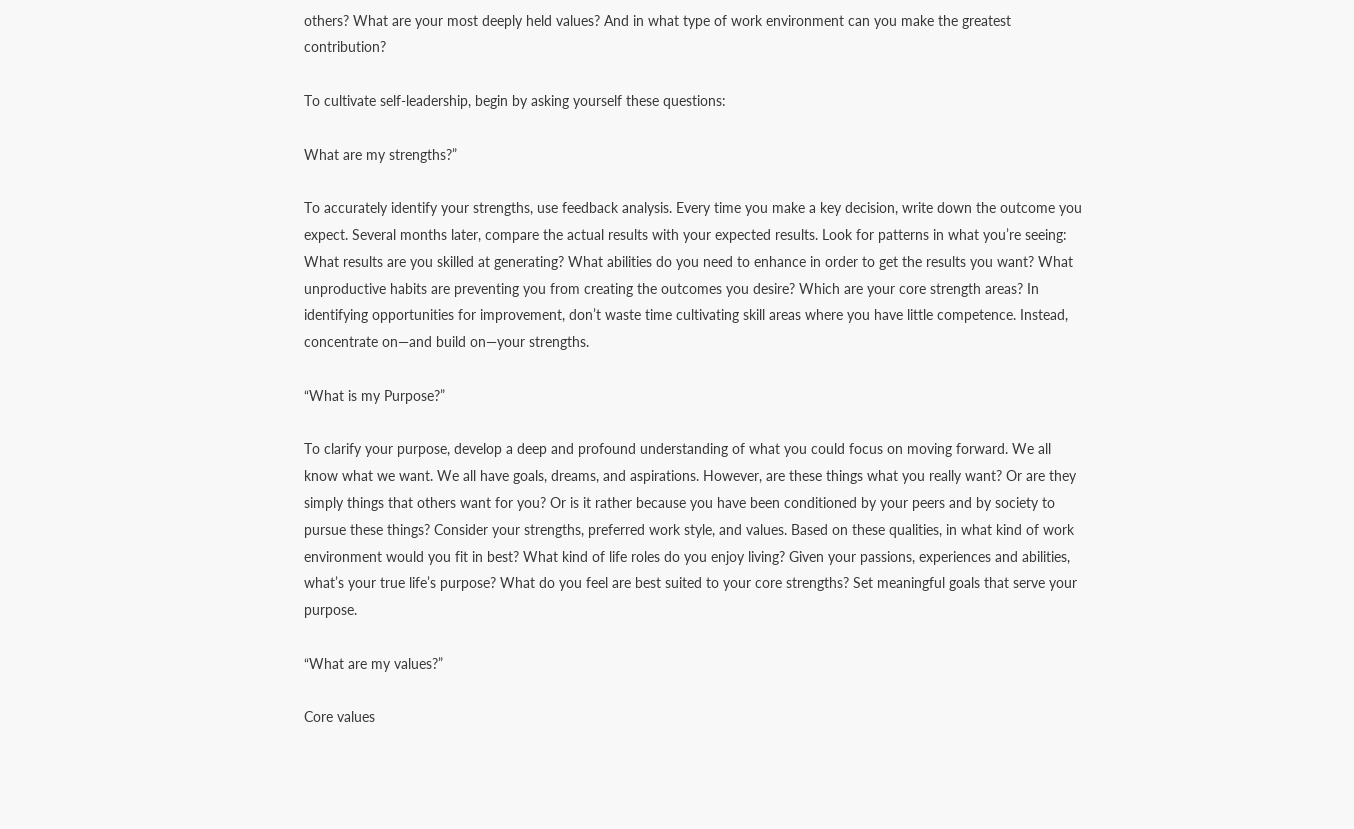others? What are your most deeply held values? And in what type of work environment can you make the greatest contribution?

To cultivate self-leadership, begin by asking yourself these questions:

What are my strengths?”

To accurately identify your strengths, use feedback analysis. Every time you make a key decision, write down the outcome you expect. Several months later, compare the actual results with your expected results. Look for patterns in what you’re seeing: What results are you skilled at generating? What abilities do you need to enhance in order to get the results you want? What unproductive habits are preventing you from creating the outcomes you desire? Which are your core strength areas? In identifying opportunities for improvement, don’t waste time cultivating skill areas where you have little competence. Instead, concentrate on—and build on—your strengths.

“What is my Purpose?”

To clarify your purpose, develop a deep and profound understanding of what you could focus on moving forward. We all know what we want. We all have goals, dreams, and aspirations. However, are these things what you really want? Or are they simply things that others want for you? Or is it rather because you have been conditioned by your peers and by society to pursue these things? Consider your strengths, preferred work style, and values. Based on these qualities, in what kind of work environment would you fit in best? What kind of life roles do you enjoy living? Given your passions, experiences and abilities, what’s your true life’s purpose? What do you feel are best suited to your core strengths? Set meaningful goals that serve your purpose.

“What are my values?”

Core values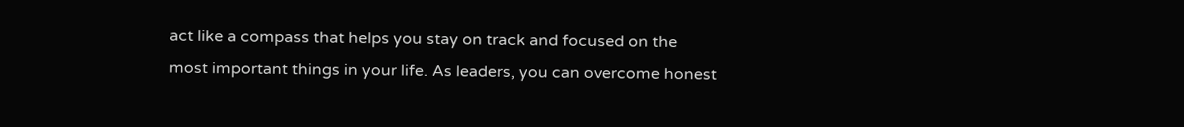act like a compass that helps you stay on track and focused on the most important things in your life. As leaders, you can overcome honest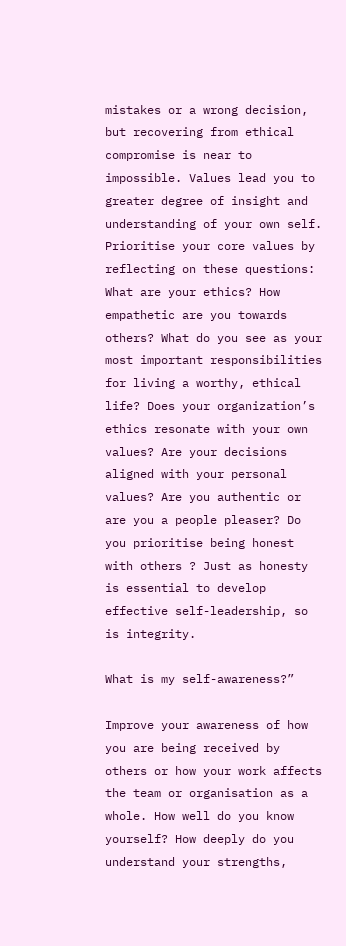mistakes or a wrong decision, but recovering from ethical compromise is near to impossible. Values lead you to greater degree of insight and understanding of your own self. Prioritise your core values by reflecting on these questions: What are your ethics? How empathetic are you towards others? What do you see as your most important responsibilities for living a worthy, ethical life? Does your organization’s ethics resonate with your own values? Are your decisions aligned with your personal values? Are you authentic or are you a people pleaser? Do you prioritise being honest with others ? Just as honesty is essential to develop effective self-leadership, so is integrity.

What is my self-awareness?”

Improve your awareness of how you are being received by others or how your work affects the team or organisation as a whole. How well do you know yourself? How deeply do you understand your strengths,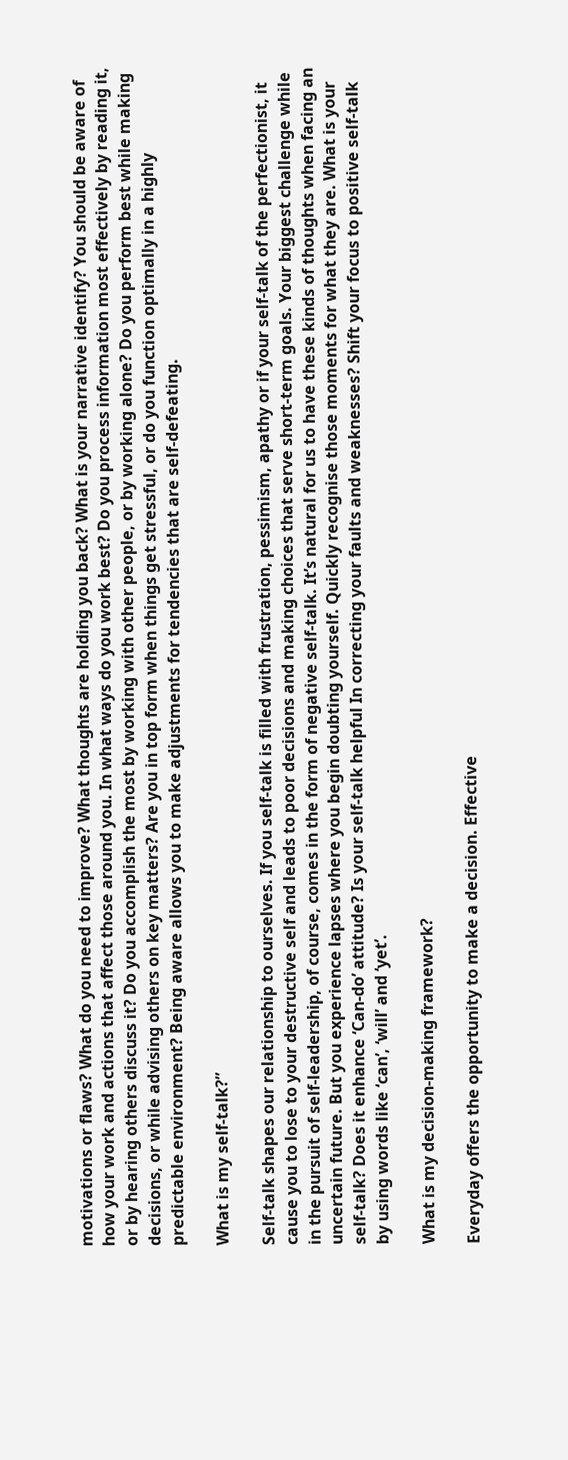motivations or flaws? What do you need to improve? What thoughts are holding you back? What is your narrative identify? You should be aware of how your work and actions that affect those around you. In what ways do you work best? Do you process information most effectively by reading it, or by hearing others discuss it? Do you accomplish the most by working with other people, or by working alone? Do you perform best while making decisions, or while advising others on key matters? Are you in top form when things get stressful, or do you function optimally in a highly predictable environment? Being aware allows you to make adjustments for tendencies that are self-defeating.

What is my self-talk?”

Self-talk shapes our relationship to ourselves. If you self-talk is filled with frustration, pessimism, apathy or if your self-talk of the perfectionist, it cause you to lose to your destructive self and leads to poor decisions and making choices that serve short-term goals. Your biggest challenge while in the pursuit of self-leadership, of course, comes in the form of negative self-talk. It’s natural for us to have these kinds of thoughts when facing an uncertain future. But you experience lapses where you begin doubting yourself. Quickly recognise those moments for what they are. What is your self-talk? Does it enhance ‘Can-do’ attitude? Is your self-talk helpful In correcting your faults and weaknesses? Shift your focus to positive self-talk by using words like ‘can’, ‘will’ and ‘yet’.

What is my decision-making framework?

Everyday offers the opportunity to make a decision. Effective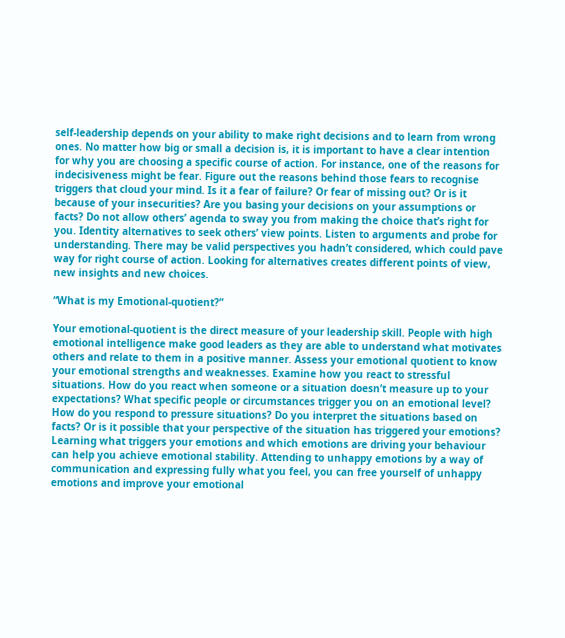self-leadership depends on your ability to make right decisions and to learn from wrong ones. No matter how big or small a decision is, it is important to have a clear intention for why you are choosing a specific course of action. For instance, one of the reasons for indecisiveness might be fear. Figure out the reasons behind those fears to recognise triggers that cloud your mind. Is it a fear of failure? Or fear of missing out? Or is it because of your insecurities? Are you basing your decisions on your assumptions or facts? Do not allow others’ agenda to sway you from making the choice that’s right for you. Identity alternatives to seek others’ view points. Listen to arguments and probe for understanding. There may be valid perspectives you hadn’t considered, which could pave way for right course of action. Looking for alternatives creates different points of view, new insights and new choices.

“What is my Emotional-quotient?”

Your emotional-quotient is the direct measure of your leadership skill. People with high emotional intelligence make good leaders as they are able to understand what motivates others and relate to them in a positive manner. Assess your emotional quotient to know your emotional strengths and weaknesses. Examine how you react to stressful situations. How do you react when someone or a situation doesn’t measure up to your expectations? What specific people or circumstances trigger you on an emotional level? How do you respond to pressure situations? Do you interpret the situations based on facts? Or is it possible that your perspective of the situation has triggered your emotions? Learning what triggers your emotions and which emotions are driving your behaviour can help you achieve emotional stability. Attending to unhappy emotions by a way of communication and expressing fully what you feel, you can free yourself of unhappy emotions and improve your emotional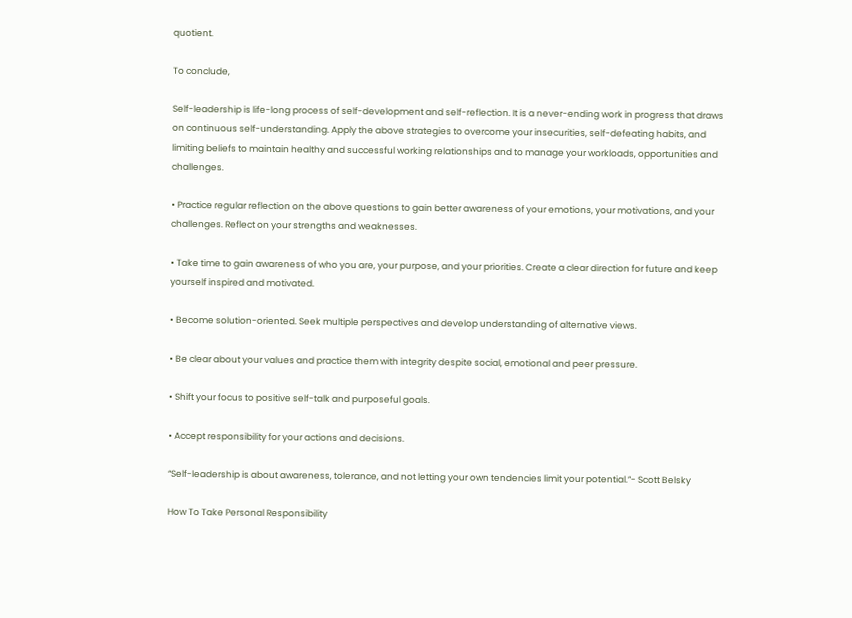quotient.

To conclude,

Self-leadership is life-long process of self-development and self-reflection. It is a never-ending work in progress that draws on continuous self-understanding. Apply the above strategies to overcome your insecurities, self-defeating habits, and limiting beliefs to maintain healthy and successful working relationships and to manage your workloads, opportunities and challenges.

• Practice regular reflection on the above questions to gain better awareness of your emotions, your motivations, and your challenges. Reflect on your strengths and weaknesses.

• Take time to gain awareness of who you are, your purpose, and your priorities. Create a clear direction for future and keep yourself inspired and motivated.

• Become solution-oriented. Seek multiple perspectives and develop understanding of alternative views.

• Be clear about your values and practice them with integrity despite social, emotional and peer pressure.

• Shift your focus to positive self-talk and purposeful goals.

• Accept responsibility for your actions and decisions.

“Self-leadership is about awareness, tolerance, and not letting your own tendencies limit your potential.”- Scott Belsky

How To Take Personal Responsibility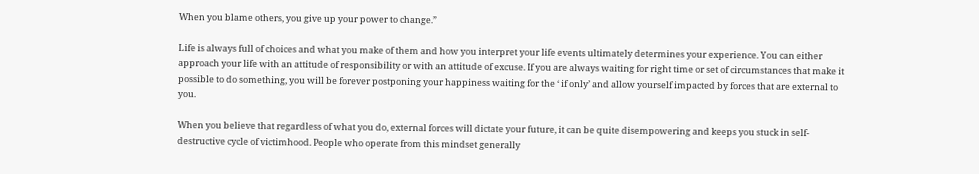When you blame others, you give up your power to change.”

Life is always full of choices and what you make of them and how you interpret your life events ultimately determines your experience. You can either approach your life with an attitude of responsibility or with an attitude of excuse. If you are always waiting for right time or set of circumstances that make it possible to do something, you will be forever postponing your happiness waiting for the ‘ if only’ and allow yourself impacted by forces that are external to you.

When you believe that regardless of what you do, external forces will dictate your future, it can be quite disempowering and keeps you stuck in self-destructive cycle of victimhood. People who operate from this mindset generally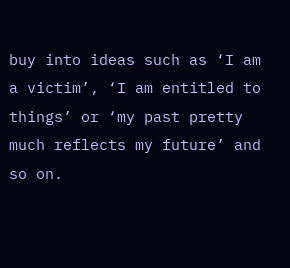buy into ideas such as ‘I am a victim’, ‘I am entitled to things’ or ‘my past pretty much reflects my future’ and so on.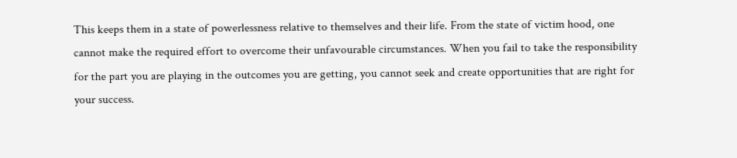This keeps them in a state of powerlessness relative to themselves and their life. From the state of victim hood, one cannot make the required effort to overcome their unfavourable circumstances. When you fail to take the responsibility for the part you are playing in the outcomes you are getting, you cannot seek and create opportunities that are right for your success.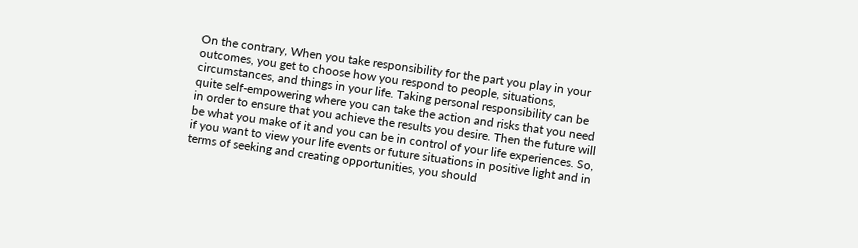On the contrary, When you take responsibility for the part you play in your outcomes, you get to choose how you respond to people, situations, circumstances, and things in your life. Taking personal responsibility can be quite self-empowering where you can take the action and risks that you need in order to ensure that you achieve the results you desire. Then the future will be what you make of it and you can be in control of your life experiences. So, if you want to view your life events or future situations in positive light and in terms of seeking and creating opportunities, you should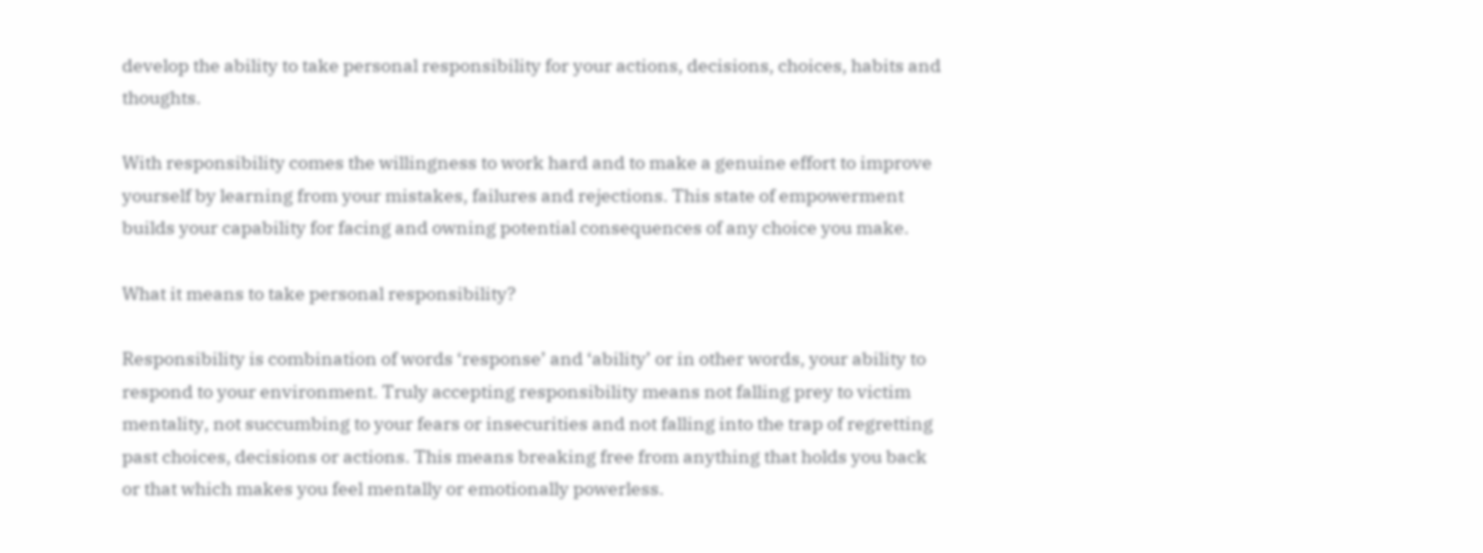develop the ability to take personal responsibility for your actions, decisions, choices, habits and thoughts.

With responsibility comes the willingness to work hard and to make a genuine effort to improve yourself by learning from your mistakes, failures and rejections. This state of empowerment builds your capability for facing and owning potential consequences of any choice you make.

What it means to take personal responsibility?

Responsibility is combination of words ‘response’ and ‘ability’ or in other words, your ability to respond to your environment. Truly accepting responsibility means not falling prey to victim mentality, not succumbing to your fears or insecurities and not falling into the trap of regretting past choices, decisions or actions. This means breaking free from anything that holds you back or that which makes you feel mentally or emotionally powerless.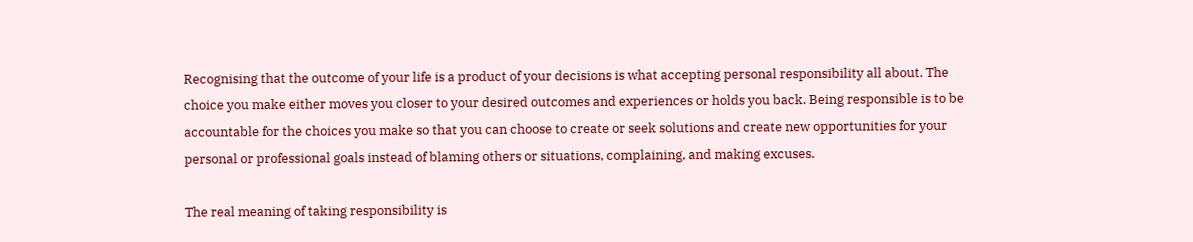Recognising that the outcome of your life is a product of your decisions is what accepting personal responsibility all about. The choice you make either moves you closer to your desired outcomes and experiences or holds you back. Being responsible is to be accountable for the choices you make so that you can choose to create or seek solutions and create new opportunities for your personal or professional goals instead of blaming others or situations, complaining, and making excuses.

The real meaning of taking responsibility is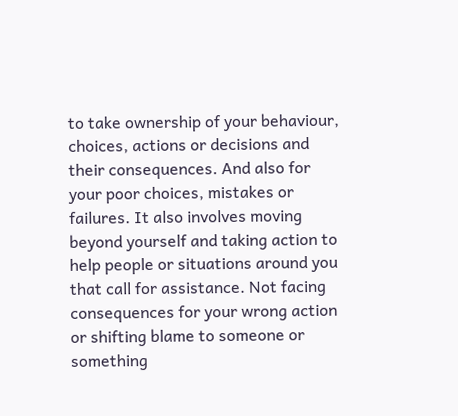to take ownership of your behaviour, choices, actions or decisions and their consequences. And also for your poor choices, mistakes or failures. It also involves moving beyond yourself and taking action to help people or situations around you that call for assistance. Not facing consequences for your wrong action or shifting blame to someone or something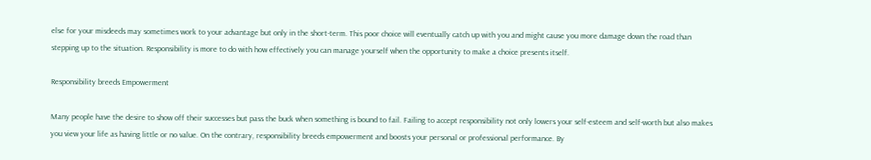else for your misdeeds may sometimes work to your advantage but only in the short-term. This poor choice will eventually catch up with you and might cause you more damage down the road than stepping up to the situation. Responsibility is more to do with how effectively you can manage yourself when the opportunity to make a choice presents itself.

Responsibility breeds Empowerment

Many people have the desire to show off their successes but pass the buck when something is bound to fail. Failing to accept responsibility not only lowers your self-esteem and self-worth but also makes you view your life as having little or no value. On the contrary, responsibility breeds empowerment and boosts your personal or professional performance. By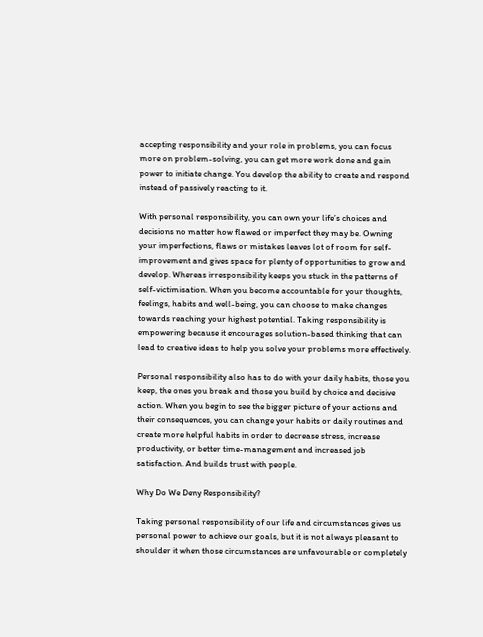accepting responsibility and your role in problems, you can focus more on problem-solving, you can get more work done and gain power to initiate change. You develop the ability to create and respond instead of passively reacting to it.

With personal responsibility, you can own your life’s choices and decisions no matter how flawed or imperfect they may be. Owning your imperfections, flaws or mistakes leaves lot of room for self-improvement and gives space for plenty of opportunities to grow and develop. Whereas irresponsibility keeps you stuck in the patterns of self-victimisation. When you become accountable for your thoughts, feelings, habits and well-being, you can choose to make changes towards reaching your highest potential. Taking responsibility is empowering because it encourages solution-based thinking that can lead to creative ideas to help you solve your problems more effectively.

Personal responsibility also has to do with your daily habits, those you keep, the ones you break and those you build by choice and decisive action. When you begin to see the bigger picture of your actions and their consequences, you can change your habits or daily routines and create more helpful habits in order to decrease stress, increase productivity, or better time-management and increased job satisfaction. And builds trust with people.

Why Do We Deny Responsibility?

Taking personal responsibility of our life and circumstances gives us personal power to achieve our goals, but it is not always pleasant to shoulder it when those circumstances are unfavourable or completely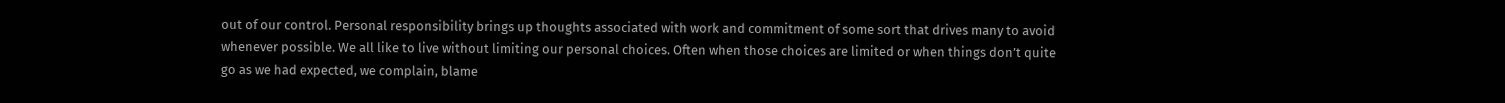out of our control. Personal responsibility brings up thoughts associated with work and commitment of some sort that drives many to avoid whenever possible. We all like to live without limiting our personal choices. Often when those choices are limited or when things don’t quite go as we had expected, we complain, blame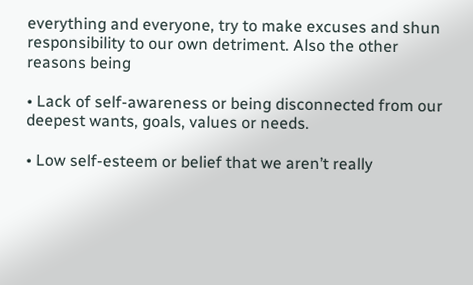everything and everyone, try to make excuses and shun responsibility to our own detriment. Also the other reasons being

• Lack of self-awareness or being disconnected from our deepest wants, goals, values or needs.

• Low self-esteem or belief that we aren’t really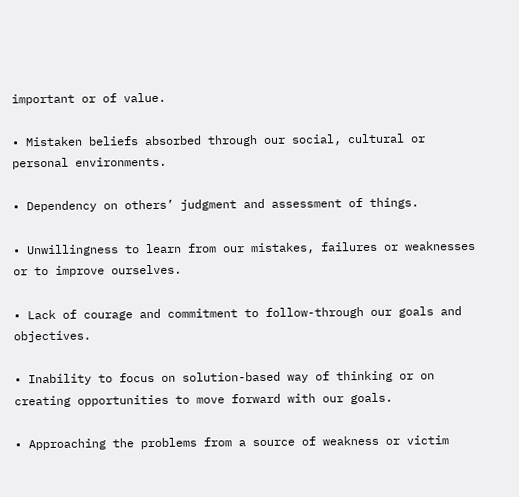important or of value.

• Mistaken beliefs absorbed through our social, cultural or personal environments.

• Dependency on others’ judgment and assessment of things.

• Unwillingness to learn from our mistakes, failures or weaknesses or to improve ourselves.

• Lack of courage and commitment to follow-through our goals and objectives.

• Inability to focus on solution-based way of thinking or on creating opportunities to move forward with our goals.

• Approaching the problems from a source of weakness or victim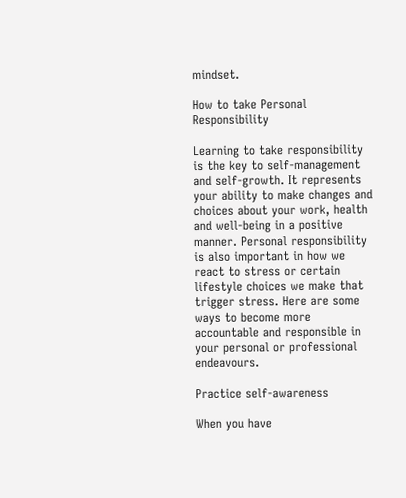mindset.

How to take Personal Responsibility

Learning to take responsibility is the key to self-management and self-growth. It represents your ability to make changes and choices about your work, health and well-being in a positive manner. Personal responsibility is also important in how we react to stress or certain lifestyle choices we make that trigger stress. Here are some ways to become more accountable and responsible in your personal or professional endeavours.

Practice self-awareness

When you have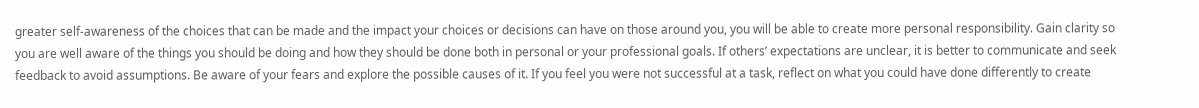greater self-awareness of the choices that can be made and the impact your choices or decisions can have on those around you, you will be able to create more personal responsibility. Gain clarity so you are well aware of the things you should be doing and how they should be done both in personal or your professional goals. If others’ expectations are unclear, it is better to communicate and seek feedback to avoid assumptions. Be aware of your fears and explore the possible causes of it. If you feel you were not successful at a task, reflect on what you could have done differently to create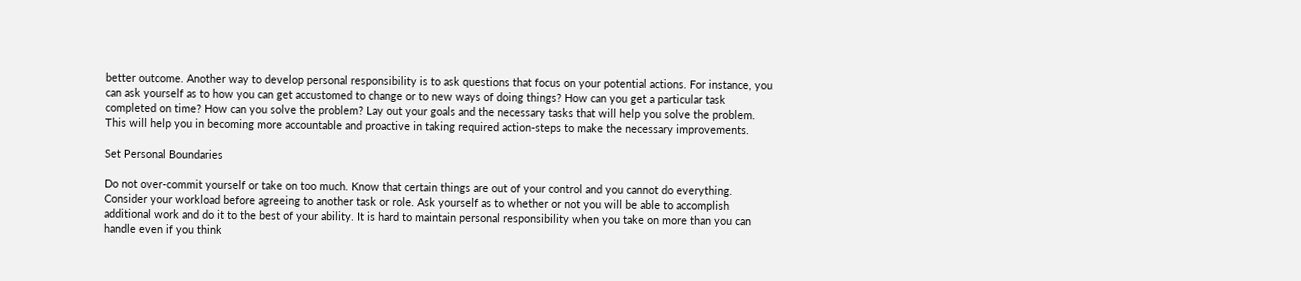better outcome. Another way to develop personal responsibility is to ask questions that focus on your potential actions. For instance, you can ask yourself as to how you can get accustomed to change or to new ways of doing things? How can you get a particular task completed on time? How can you solve the problem? Lay out your goals and the necessary tasks that will help you solve the problem. This will help you in becoming more accountable and proactive in taking required action-steps to make the necessary improvements.

Set Personal Boundaries

Do not over-commit yourself or take on too much. Know that certain things are out of your control and you cannot do everything. Consider your workload before agreeing to another task or role. Ask yourself as to whether or not you will be able to accomplish additional work and do it to the best of your ability. It is hard to maintain personal responsibility when you take on more than you can handle even if you think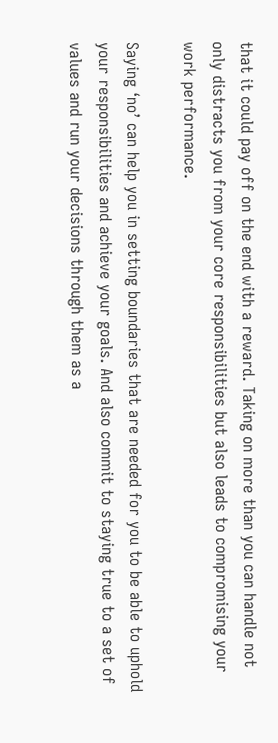that it could pay off on the end with a reward. Taking on more than you can handle not only distracts you from your core responsibilities but also leads to compromising your work performance.

Saying ‘no’ can help you in setting boundaries that are needed for you to be able to uphold your responsibilities and achieve your goals. And also commit to staying true to a set of values and run your decisions through them as a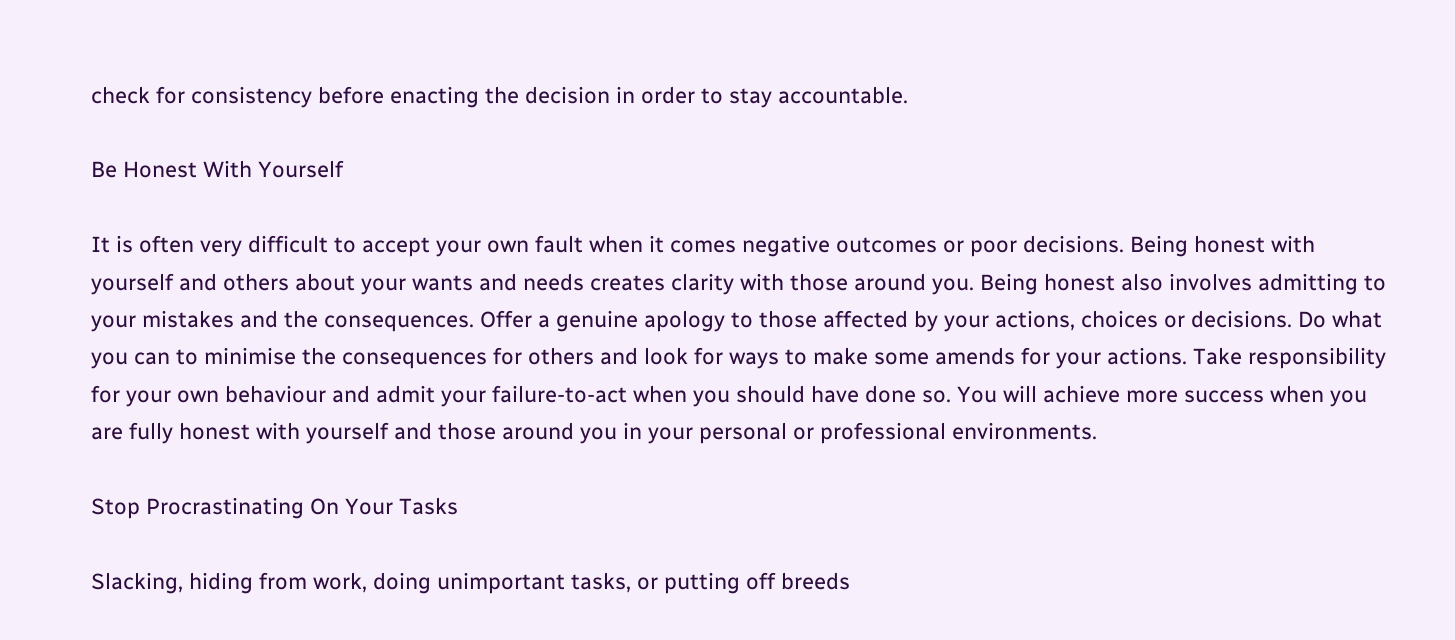check for consistency before enacting the decision in order to stay accountable.

Be Honest With Yourself

It is often very difficult to accept your own fault when it comes negative outcomes or poor decisions. Being honest with yourself and others about your wants and needs creates clarity with those around you. Being honest also involves admitting to your mistakes and the consequences. Offer a genuine apology to those affected by your actions, choices or decisions. Do what you can to minimise the consequences for others and look for ways to make some amends for your actions. Take responsibility for your own behaviour and admit your failure-to-act when you should have done so. You will achieve more success when you are fully honest with yourself and those around you in your personal or professional environments.

Stop Procrastinating On Your Tasks

Slacking, hiding from work, doing unimportant tasks, or putting off breeds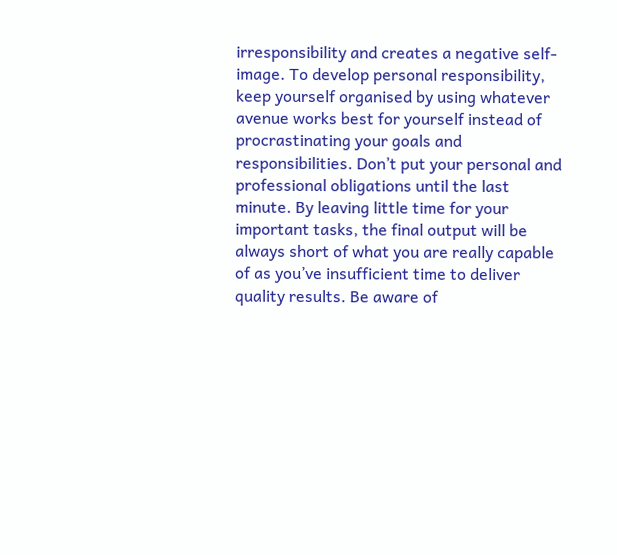irresponsibility and creates a negative self-image. To develop personal responsibility, keep yourself organised by using whatever avenue works best for yourself instead of procrastinating your goals and responsibilities. Don’t put your personal and professional obligations until the last minute. By leaving little time for your important tasks, the final output will be always short of what you are really capable of as you’ve insufficient time to deliver quality results. Be aware of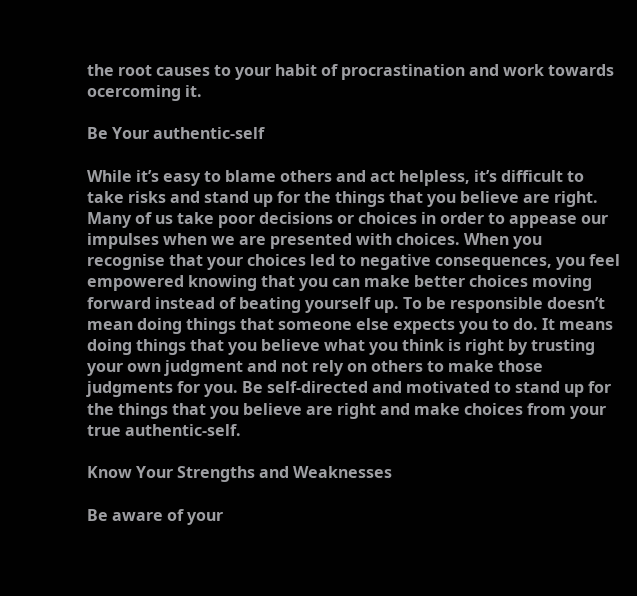the root causes to your habit of procrastination and work towards ocercoming it.

Be Your authentic-self

While it’s easy to blame others and act helpless, it’s difficult to take risks and stand up for the things that you believe are right. Many of us take poor decisions or choices in order to appease our impulses when we are presented with choices. When you recognise that your choices led to negative consequences, you feel empowered knowing that you can make better choices moving forward instead of beating yourself up. To be responsible doesn’t mean doing things that someone else expects you to do. It means doing things that you believe what you think is right by trusting your own judgment and not rely on others to make those judgments for you. Be self-directed and motivated to stand up for the things that you believe are right and make choices from your true authentic-self.

Know Your Strengths and Weaknesses

Be aware of your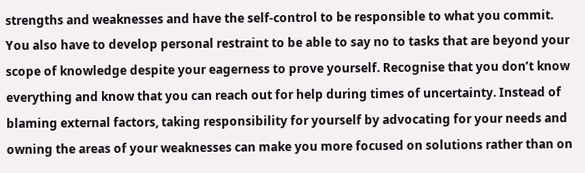strengths and weaknesses and have the self-control to be responsible to what you commit. You also have to develop personal restraint to be able to say no to tasks that are beyond your scope of knowledge despite your eagerness to prove yourself. Recognise that you don’t know everything and know that you can reach out for help during times of uncertainty. Instead of blaming external factors, taking responsibility for yourself by advocating for your needs and owning the areas of your weaknesses can make you more focused on solutions rather than on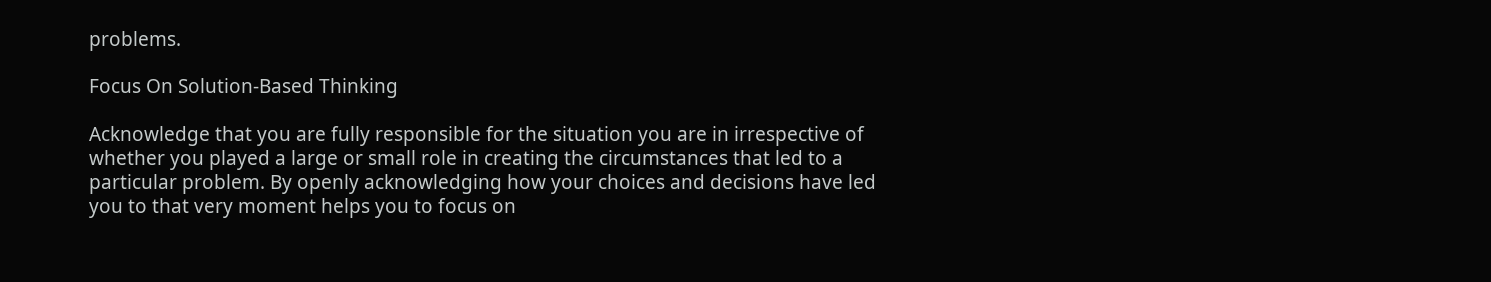problems.

Focus On Solution-Based Thinking

Acknowledge that you are fully responsible for the situation you are in irrespective of whether you played a large or small role in creating the circumstances that led to a particular problem. By openly acknowledging how your choices and decisions have led you to that very moment helps you to focus on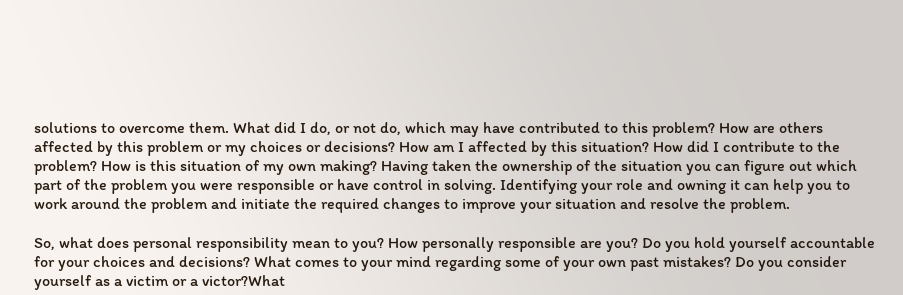solutions to overcome them. What did I do, or not do, which may have contributed to this problem? How are others affected by this problem or my choices or decisions? How am I affected by this situation? How did I contribute to the problem? How is this situation of my own making? Having taken the ownership of the situation you can figure out which part of the problem you were responsible or have control in solving. Identifying your role and owning it can help you to work around the problem and initiate the required changes to improve your situation and resolve the problem.

So, what does personal responsibility mean to you? How personally responsible are you? Do you hold yourself accountable for your choices and decisions? What comes to your mind regarding some of your own past mistakes? Do you consider yourself as a victim or a victor?What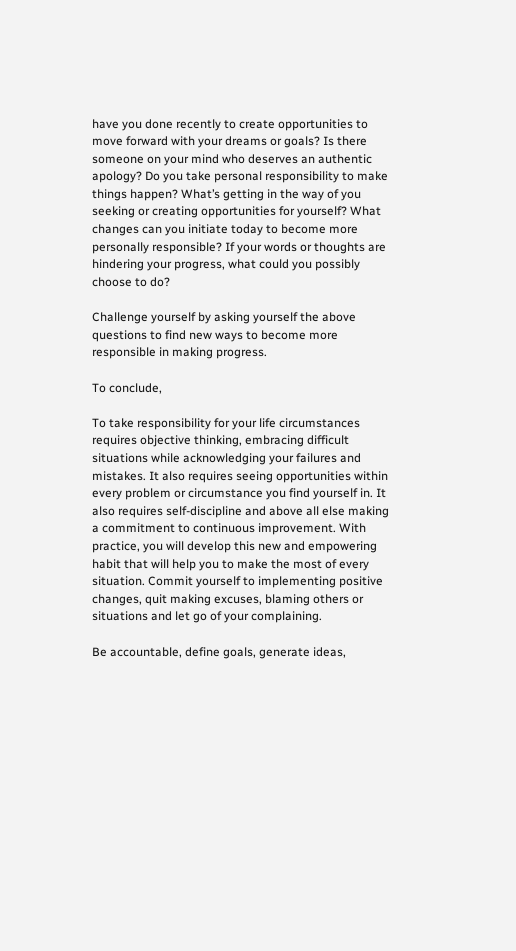have you done recently to create opportunities to move forward with your dreams or goals? Is there someone on your mind who deserves an authentic apology? Do you take personal responsibility to make things happen? What’s getting in the way of you seeking or creating opportunities for yourself? What changes can you initiate today to become more personally responsible? If your words or thoughts are hindering your progress, what could you possibly choose to do?

Challenge yourself by asking yourself the above questions to find new ways to become more responsible in making progress.

To conclude,

To take responsibility for your life circumstances requires objective thinking, embracing difficult situations while acknowledging your failures and mistakes. It also requires seeing opportunities within every problem or circumstance you find yourself in. It also requires self-discipline and above all else making a commitment to continuous improvement. With practice, you will develop this new and empowering habit that will help you to make the most of every situation. Commit yourself to implementing positive changes, quit making excuses, blaming others or situations and let go of your complaining.

Be accountable, define goals, generate ideas,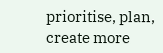prioritise, plan, create more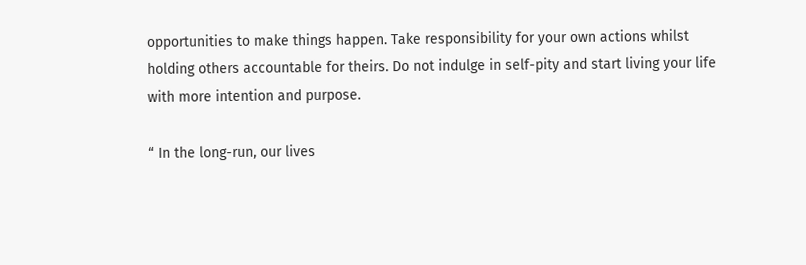opportunities to make things happen. Take responsibility for your own actions whilst holding others accountable for theirs. Do not indulge in self-pity and start living your life with more intention and purpose.

“ In the long-run, our lives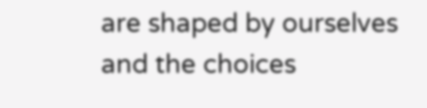are shaped by ourselves and the choices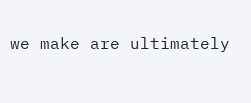we make are ultimately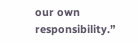our own responsibility.”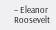– Eleanor Roosevelt